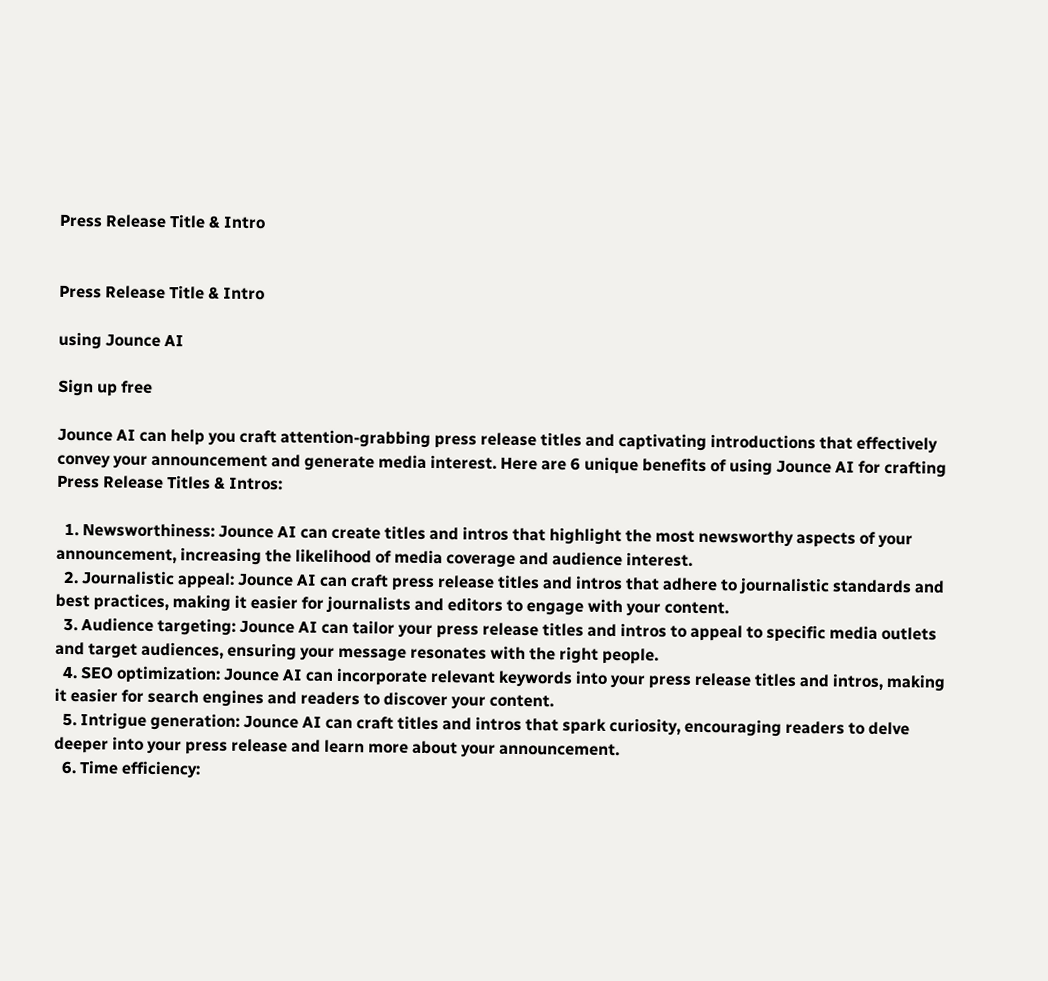Press Release Title & Intro


Press Release Title & Intro

using Jounce AI

Sign up free

Jounce AI can help you craft attention-grabbing press release titles and captivating introductions that effectively convey your announcement and generate media interest. Here are 6 unique benefits of using Jounce AI for crafting Press Release Titles & Intros:

  1. Newsworthiness: Jounce AI can create titles and intros that highlight the most newsworthy aspects of your announcement, increasing the likelihood of media coverage and audience interest.
  2. Journalistic appeal: Jounce AI can craft press release titles and intros that adhere to journalistic standards and best practices, making it easier for journalists and editors to engage with your content.
  3. Audience targeting: Jounce AI can tailor your press release titles and intros to appeal to specific media outlets and target audiences, ensuring your message resonates with the right people.
  4. SEO optimization: Jounce AI can incorporate relevant keywords into your press release titles and intros, making it easier for search engines and readers to discover your content.
  5. Intrigue generation: Jounce AI can craft titles and intros that spark curiosity, encouraging readers to delve deeper into your press release and learn more about your announcement.
  6. Time efficiency: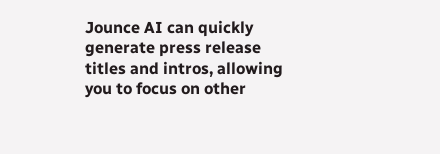Jounce AI can quickly generate press release titles and intros, allowing you to focus on other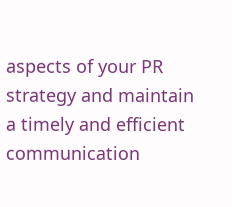aspects of your PR strategy and maintain a timely and efficient communication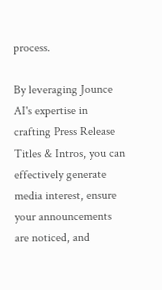process.

By leveraging Jounce AI's expertise in crafting Press Release Titles & Intros, you can effectively generate media interest, ensure your announcements are noticed, and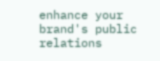enhance your brand's public relations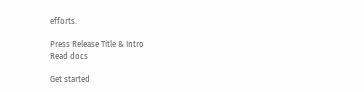efforts.

Press Release Title & Intro
Read docs

Get started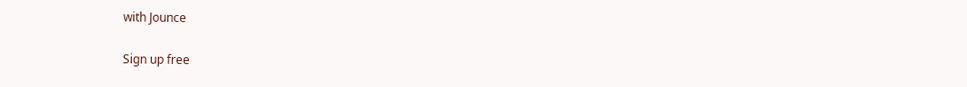with Jounce

Sign up free